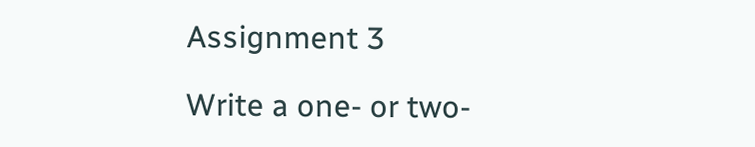Assignment 3

Write a one- or two-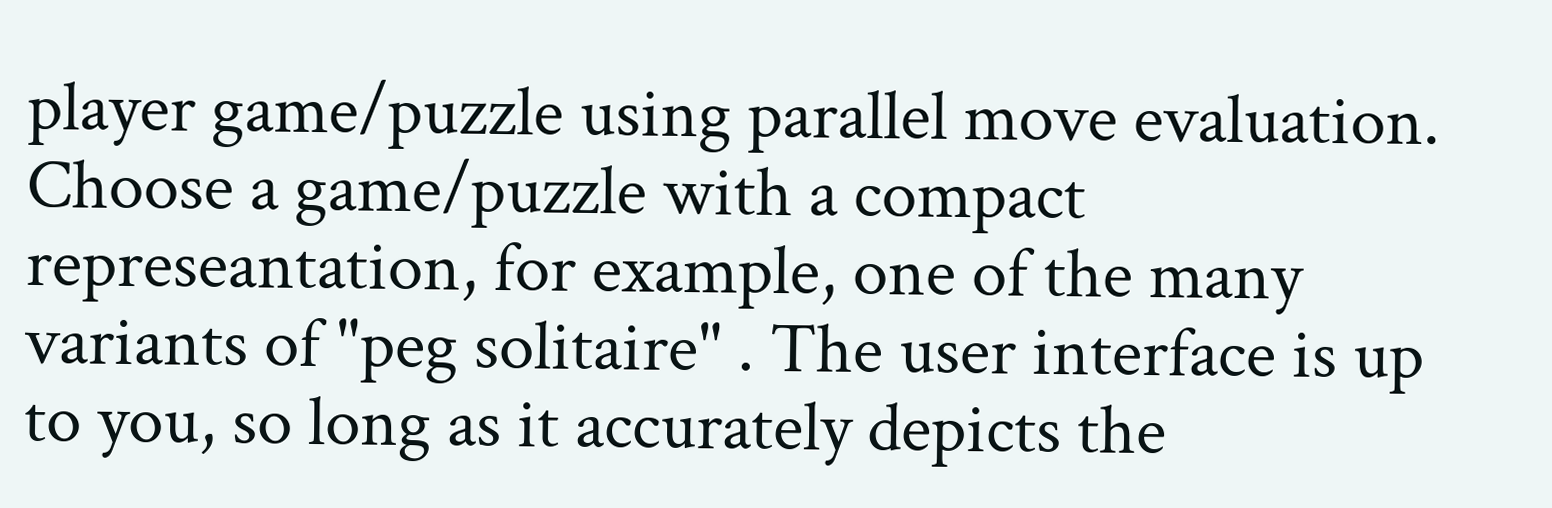player game/puzzle using parallel move evaluation. Choose a game/puzzle with a compact represeantation, for example, one of the many variants of "peg solitaire" . The user interface is up to you, so long as it accurately depicts the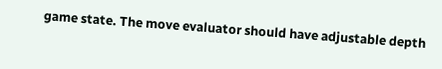game state. The move evaluator should have adjustable depth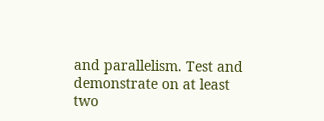and parallelism. Test and demonstrate on at least two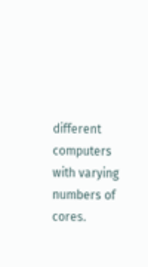different computers with varying numbers of cores.